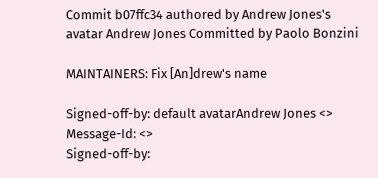Commit b07ffc34 authored by Andrew Jones's avatar Andrew Jones Committed by Paolo Bonzini

MAINTAINERS: Fix [An]drew's name

Signed-off-by: default avatarAndrew Jones <>
Message-Id: <>
Signed-off-by: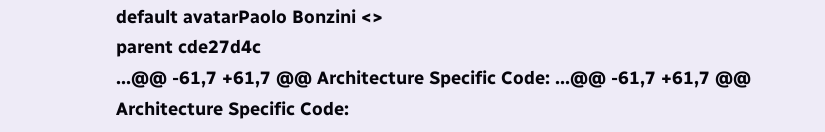default avatarPaolo Bonzini <>
parent cde27d4c
...@@ -61,7 +61,7 @@ Architecture Specific Code: ...@@ -61,7 +61,7 @@ Architecture Specific Code: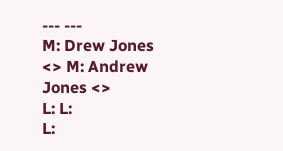--- ---
M: Drew Jones <> M: Andrew Jones <>
L: L:
L: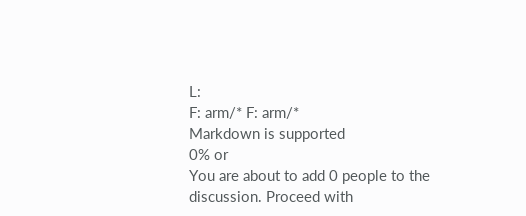L:
F: arm/* F: arm/*
Markdown is supported
0% or
You are about to add 0 people to the discussion. Proceed with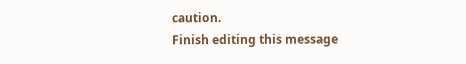caution.
Finish editing this message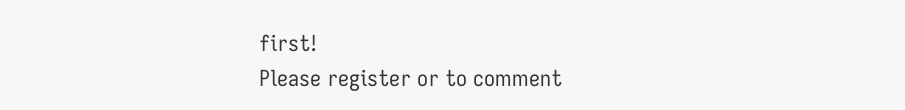first!
Please register or to comment